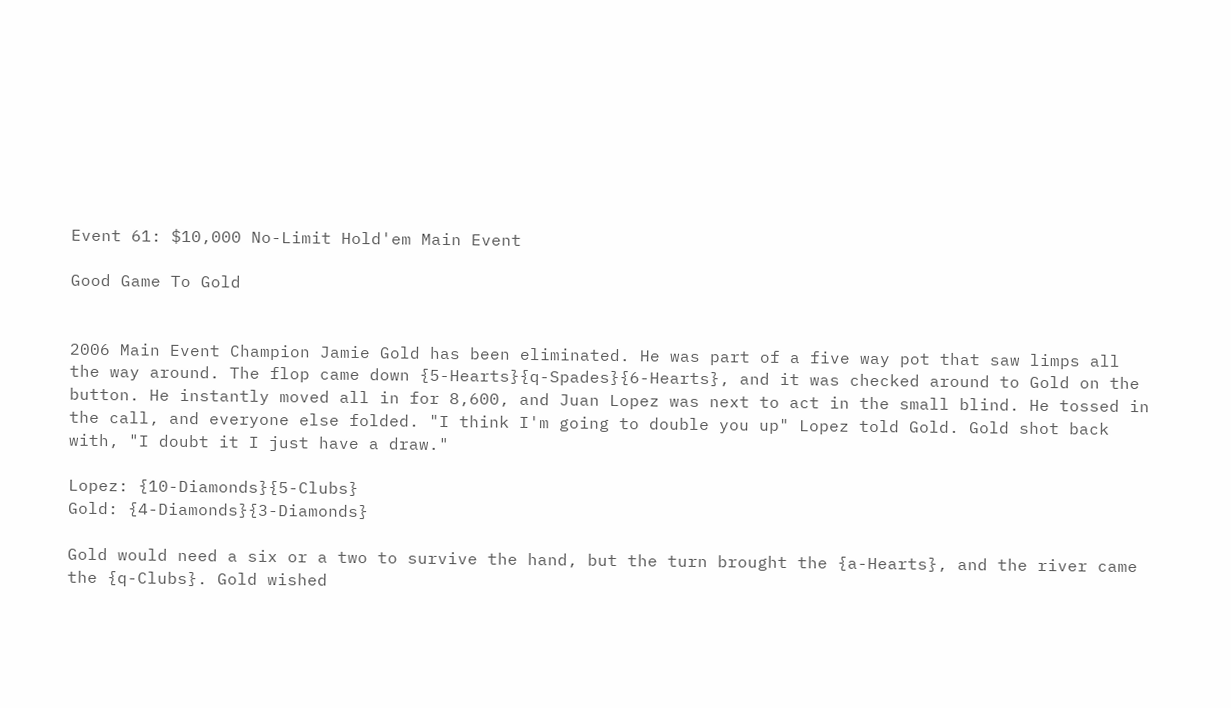Event 61: $10,000 No-Limit Hold'em Main Event

Good Game To Gold


2006 Main Event Champion Jamie Gold has been eliminated. He was part of a five way pot that saw limps all the way around. The flop came down {5-Hearts}{q-Spades}{6-Hearts}, and it was checked around to Gold on the button. He instantly moved all in for 8,600, and Juan Lopez was next to act in the small blind. He tossed in the call, and everyone else folded. "I think I'm going to double you up" Lopez told Gold. Gold shot back with, "I doubt it I just have a draw."

Lopez: {10-Diamonds}{5-Clubs}
Gold: {4-Diamonds}{3-Diamonds}

Gold would need a six or a two to survive the hand, but the turn brought the {a-Hearts}, and the river came the {q-Clubs}. Gold wished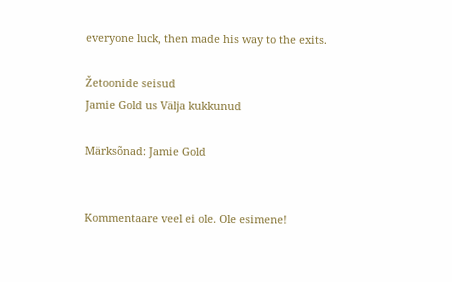everyone luck, then made his way to the exits.

Žetoonide seisud
Jamie Gold us Välja kukkunud

Märksõnad: Jamie Gold


Kommentaare veel ei ole. Ole esimene!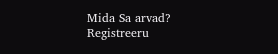Mida Sa arvad?
Registreeru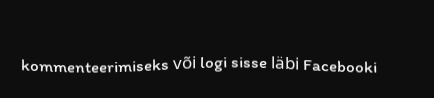kommenteerimiseks või logi sisse läbi Facebooki